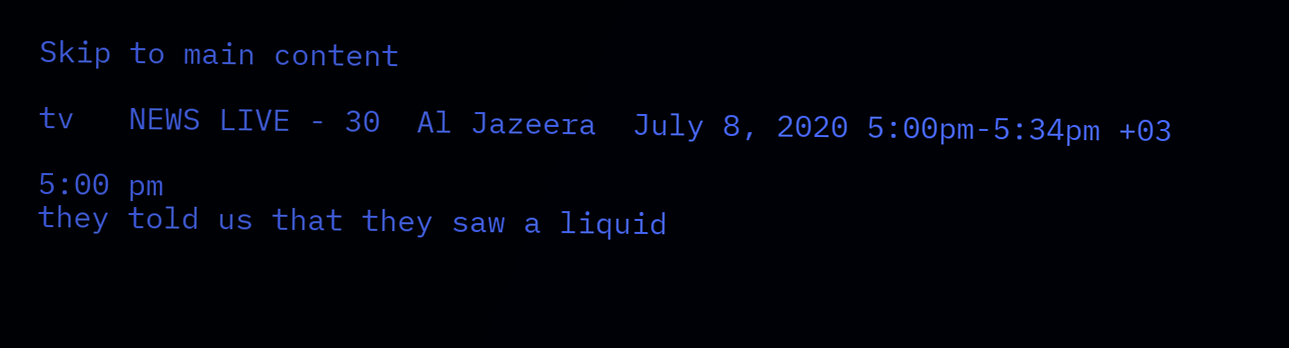Skip to main content

tv   NEWS LIVE - 30  Al Jazeera  July 8, 2020 5:00pm-5:34pm +03

5:00 pm
they told us that they saw a liquid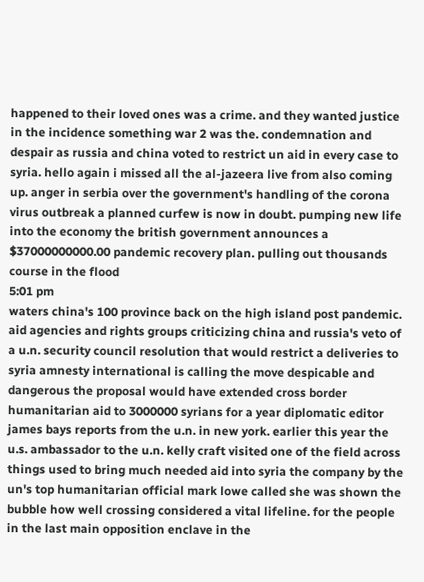happened to their loved ones was a crime. and they wanted justice in the incidence something war 2 was the. condemnation and despair as russia and china voted to restrict un aid in every case to syria. hello again i missed all the al-jazeera live from also coming up. anger in serbia over the government's handling of the corona virus outbreak a planned curfew is now in doubt. pumping new life into the economy the british government announces a $37000000000.00 pandemic recovery plan. pulling out thousands course in the flood
5:01 pm
waters china's 100 province back on the high island post pandemic. aid agencies and rights groups criticizing china and russia's veto of a u.n. security council resolution that would restrict a deliveries to syria amnesty international is calling the move despicable and dangerous the proposal would have extended cross border humanitarian aid to 3000000 syrians for a year diplomatic editor james bays reports from the u.n. in new york. earlier this year the u.s. ambassador to the u.n. kelly craft visited one of the field across things used to bring much needed aid into syria the company by the un's top humanitarian official mark lowe called she was shown the bubble how well crossing considered a vital lifeline. for the people in the last main opposition enclave in the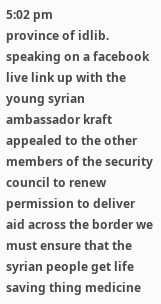5:02 pm
province of idlib. speaking on a facebook live link up with the young syrian ambassador kraft appealed to the other members of the security council to renew permission to deliver aid across the border we must ensure that the syrian people get life saving thing medicine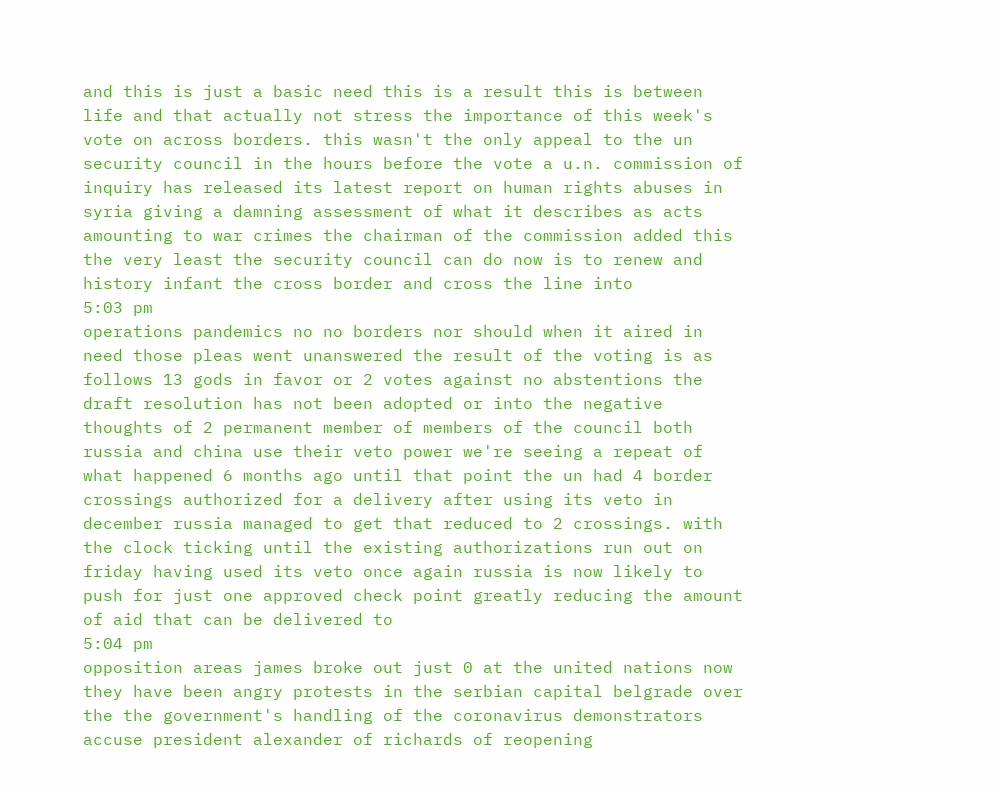and this is just a basic need this is a result this is between life and that actually not stress the importance of this week's vote on across borders. this wasn't the only appeal to the un security council in the hours before the vote a u.n. commission of inquiry has released its latest report on human rights abuses in syria giving a damning assessment of what it describes as acts amounting to war crimes the chairman of the commission added this the very least the security council can do now is to renew and history infant the cross border and cross the line into
5:03 pm
operations pandemics no no borders nor should when it aired in need those pleas went unanswered the result of the voting is as follows 13 gods in favor or 2 votes against no abstentions the draft resolution has not been adopted or into the negative thoughts of 2 permanent member of members of the council both russia and china use their veto power we're seeing a repeat of what happened 6 months ago until that point the un had 4 border crossings authorized for a delivery after using its veto in december russia managed to get that reduced to 2 crossings. with the clock ticking until the existing authorizations run out on friday having used its veto once again russia is now likely to push for just one approved check point greatly reducing the amount of aid that can be delivered to
5:04 pm
opposition areas james broke out just 0 at the united nations now they have been angry protests in the serbian capital belgrade over the the government's handling of the coronavirus demonstrators accuse president alexander of richards of reopening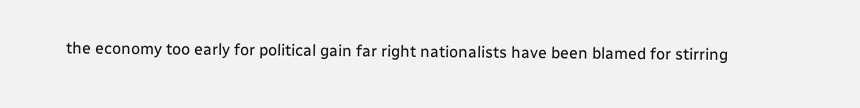the economy too early for political gain far right nationalists have been blamed for stirring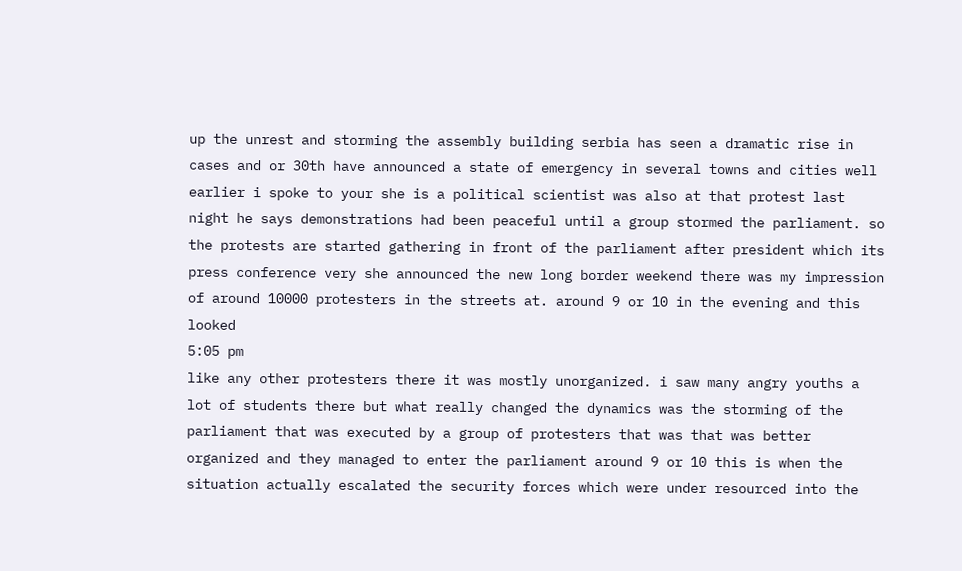up the unrest and storming the assembly building serbia has seen a dramatic rise in cases and or 30th have announced a state of emergency in several towns and cities well earlier i spoke to your she is a political scientist was also at that protest last night he says demonstrations had been peaceful until a group stormed the parliament. so the protests are started gathering in front of the parliament after president which its press conference very she announced the new long border weekend there was my impression of around 10000 protesters in the streets at. around 9 or 10 in the evening and this looked
5:05 pm
like any other protesters there it was mostly unorganized. i saw many angry youths a lot of students there but what really changed the dynamics was the storming of the parliament that was executed by a group of protesters that was that was better organized and they managed to enter the parliament around 9 or 10 this is when the situation actually escalated the security forces which were under resourced into the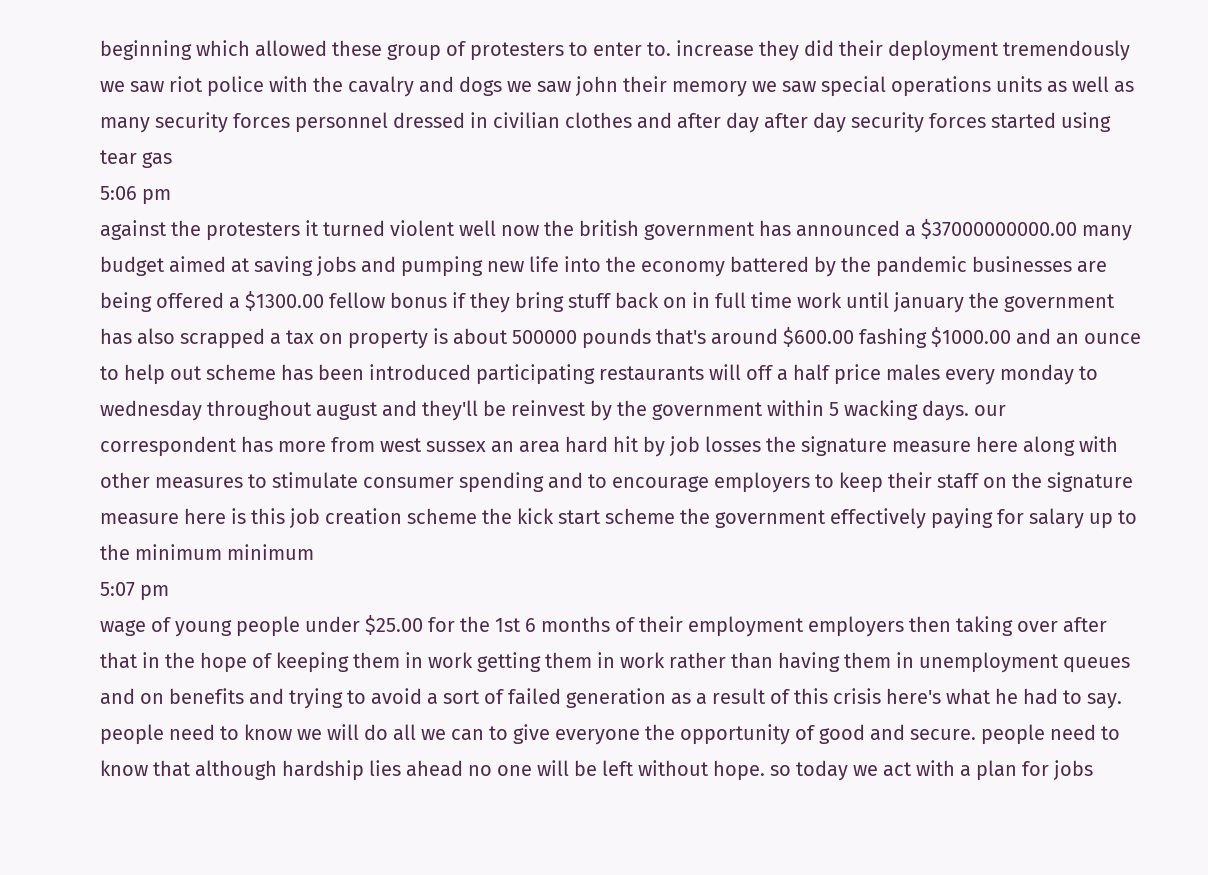beginning which allowed these group of protesters to enter to. increase they did their deployment tremendously we saw riot police with the cavalry and dogs we saw john their memory we saw special operations units as well as many security forces personnel dressed in civilian clothes and after day after day security forces started using tear gas
5:06 pm
against the protesters it turned violent well now the british government has announced a $37000000000.00 many budget aimed at saving jobs and pumping new life into the economy battered by the pandemic businesses are being offered a $1300.00 fellow bonus if they bring stuff back on in full time work until january the government has also scrapped a tax on property is about 500000 pounds that's around $600.00 fashing $1000.00 and an ounce to help out scheme has been introduced participating restaurants will off a half price males every monday to wednesday throughout august and they'll be reinvest by the government within 5 wacking days. our correspondent has more from west sussex an area hard hit by job losses the signature measure here along with other measures to stimulate consumer spending and to encourage employers to keep their staff on the signature measure here is this job creation scheme the kick start scheme the government effectively paying for salary up to the minimum minimum
5:07 pm
wage of young people under $25.00 for the 1st 6 months of their employment employers then taking over after that in the hope of keeping them in work getting them in work rather than having them in unemployment queues and on benefits and trying to avoid a sort of failed generation as a result of this crisis here's what he had to say. people need to know we will do all we can to give everyone the opportunity of good and secure. people need to know that although hardship lies ahead no one will be left without hope. so today we act with a plan for jobs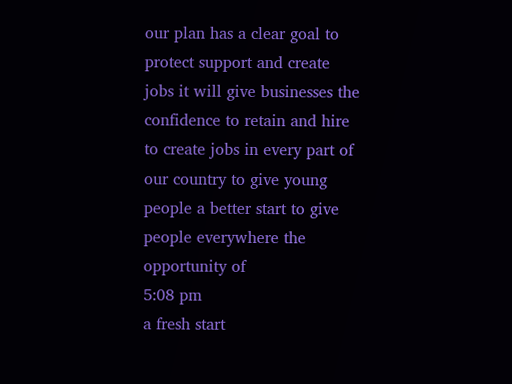our plan has a clear goal to protect support and create jobs it will give businesses the confidence to retain and hire to create jobs in every part of our country to give young people a better start to give people everywhere the opportunity of
5:08 pm
a fresh start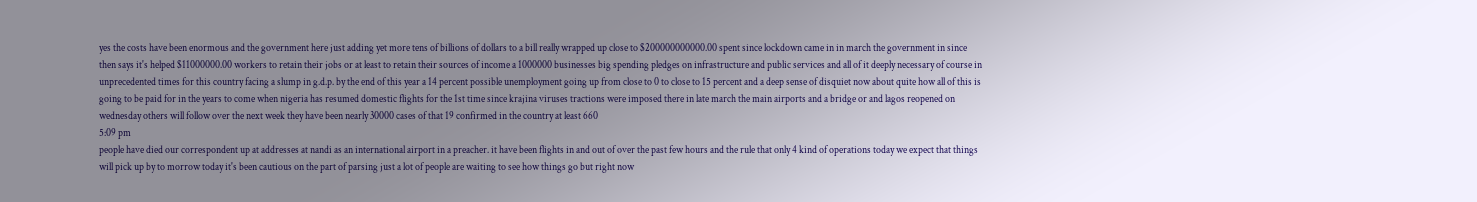yes the costs have been enormous and the government here just adding yet more tens of billions of dollars to a bill really wrapped up close to $200000000000.00 spent since lockdown came in in march the government in since then says it's helped $11000000.00 workers to retain their jobs or at least to retain their sources of income a 1000000 businesses big spending pledges on infrastructure and public services and all of it deeply necessary of course in unprecedented times for this country facing a slump in g.d.p. by the end of this year a 14 percent possible unemployment going up from close to 0 to close to 15 percent and a deep sense of disquiet now about quite how all of this is going to be paid for in the years to come when nigeria has resumed domestic flights for the 1st time since krajina viruses tractions were imposed there in late march the main airports and a bridge or and lagos reopened on wednesday others will follow over the next week they have been nearly 30000 cases of that 19 confirmed in the country at least 660
5:09 pm
people have died our correspondent up at addresses at nandi as an international airport in a preacher. it have been flights in and out of over the past few hours and the rule that only 4 kind of operations today we expect that things will pick up by to morrow today it's been cautious on the part of parsing just a lot of people are waiting to see how things go but right now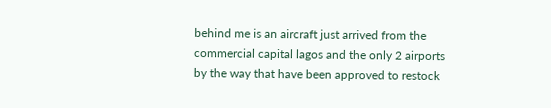behind me is an aircraft just arrived from the commercial capital lagos and the only 2 airports by the way that have been approved to restock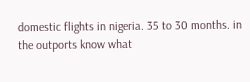domestic flights in nigeria. 35 to 30 months. in the outports know what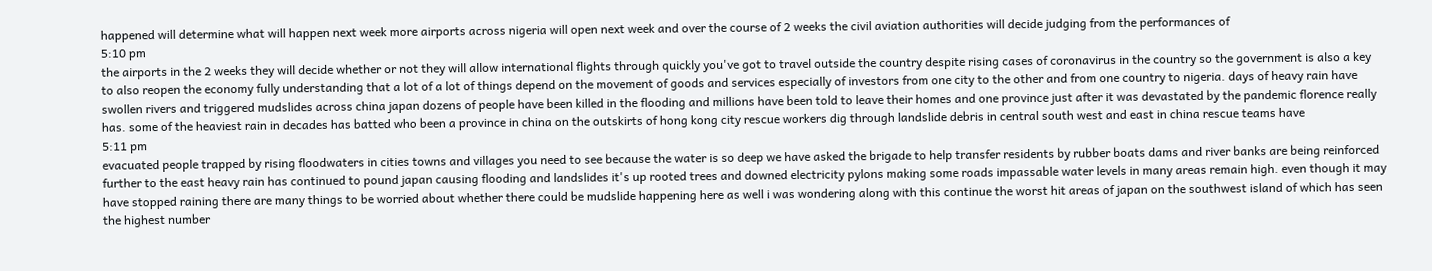happened will determine what will happen next week more airports across nigeria will open next week and over the course of 2 weeks the civil aviation authorities will decide judging from the performances of
5:10 pm
the airports in the 2 weeks they will decide whether or not they will allow international flights through quickly you've got to travel outside the country despite rising cases of coronavirus in the country so the government is also a key to also reopen the economy fully understanding that a lot of a lot of things depend on the movement of goods and services especially of investors from one city to the other and from one country to nigeria. days of heavy rain have swollen rivers and triggered mudslides across china japan dozens of people have been killed in the flooding and millions have been told to leave their homes and one province just after it was devastated by the pandemic florence really has. some of the heaviest rain in decades has batted who been a province in china on the outskirts of hong kong city rescue workers dig through landslide debris in central south west and east in china rescue teams have
5:11 pm
evacuated people trapped by rising floodwaters in cities towns and villages you need to see because the water is so deep we have asked the brigade to help transfer residents by rubber boats dams and river banks are being reinforced further to the east heavy rain has continued to pound japan causing flooding and landslides it's up rooted trees and downed electricity pylons making some roads impassable water levels in many areas remain high. even though it may have stopped raining there are many things to be worried about whether there could be mudslide happening here as well i was wondering along with this continue the worst hit areas of japan on the southwest island of which has seen the highest number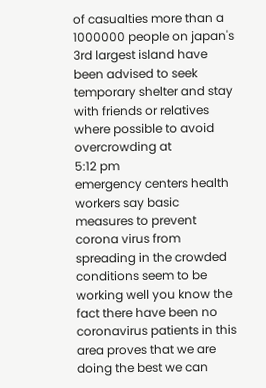of casualties more than a 1000000 people on japan's 3rd largest island have been advised to seek temporary shelter and stay with friends or relatives where possible to avoid overcrowding at
5:12 pm
emergency centers health workers say basic measures to prevent corona virus from spreading in the crowded conditions seem to be working well you know the fact there have been no coronavirus patients in this area proves that we are doing the best we can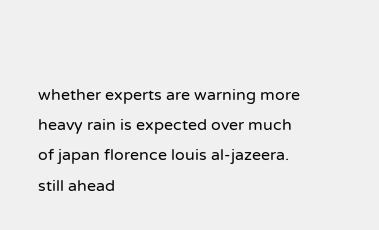whether experts are warning more heavy rain is expected over much of japan florence louis al-jazeera. still ahead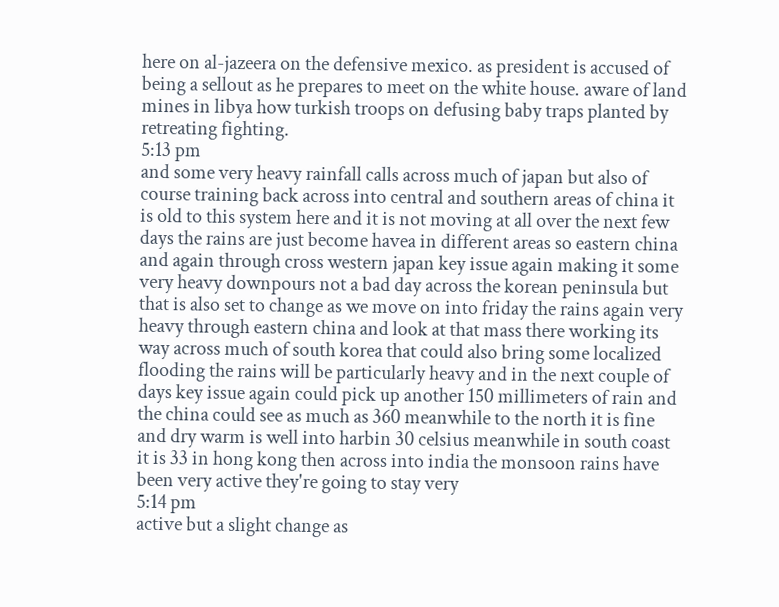here on al-jazeera on the defensive mexico. as president is accused of being a sellout as he prepares to meet on the white house. aware of land mines in libya how turkish troops on defusing baby traps planted by retreating fighting.
5:13 pm
and some very heavy rainfall calls across much of japan but also of course training back across into central and southern areas of china it is old to this system here and it is not moving at all over the next few days the rains are just become havea in different areas so eastern china and again through cross western japan key issue again making it some very heavy downpours not a bad day across the korean peninsula but that is also set to change as we move on into friday the rains again very heavy through eastern china and look at that mass there working its way across much of south korea that could also bring some localized flooding the rains will be particularly heavy and in the next couple of days key issue again could pick up another 150 millimeters of rain and the china could see as much as 360 meanwhile to the north it is fine and dry warm is well into harbin 30 celsius meanwhile in south coast it is 33 in hong kong then across into india the monsoon rains have been very active they're going to stay very
5:14 pm
active but a slight change as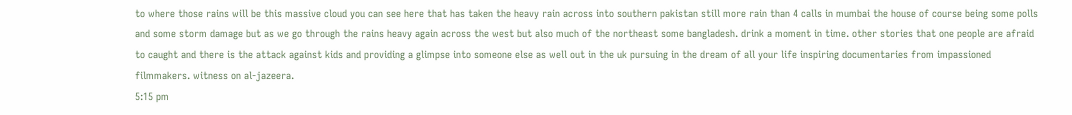to where those rains will be this massive cloud you can see here that has taken the heavy rain across into southern pakistan still more rain than 4 calls in mumbai the house of course being some polls and some storm damage but as we go through the rains heavy again across the west but also much of the northeast some bangladesh. drink a moment in time. other stories that one people are afraid to caught and there is the attack against kids and providing a glimpse into someone else as well out in the uk pursuing in the dream of all your life inspiring documentaries from impassioned filmmakers. witness on al-jazeera.
5:15 pm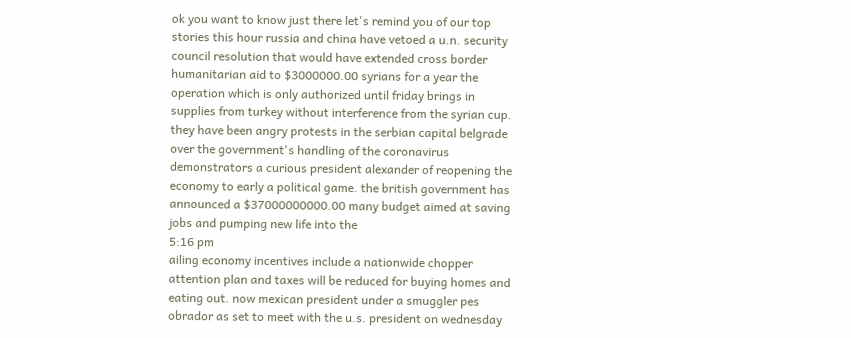ok you want to know just there let's remind you of our top stories this hour russia and china have vetoed a u.n. security council resolution that would have extended cross border humanitarian aid to $3000000.00 syrians for a year the operation which is only authorized until friday brings in supplies from turkey without interference from the syrian cup. they have been angry protests in the serbian capital belgrade over the government's handling of the coronavirus demonstrators a curious president alexander of reopening the economy to early a political game. the british government has announced a $37000000000.00 many budget aimed at saving jobs and pumping new life into the
5:16 pm
ailing economy incentives include a nationwide chopper attention plan and taxes will be reduced for buying homes and eating out. now mexican president under a smuggler pes obrador as set to meet with the u.s. president on wednesday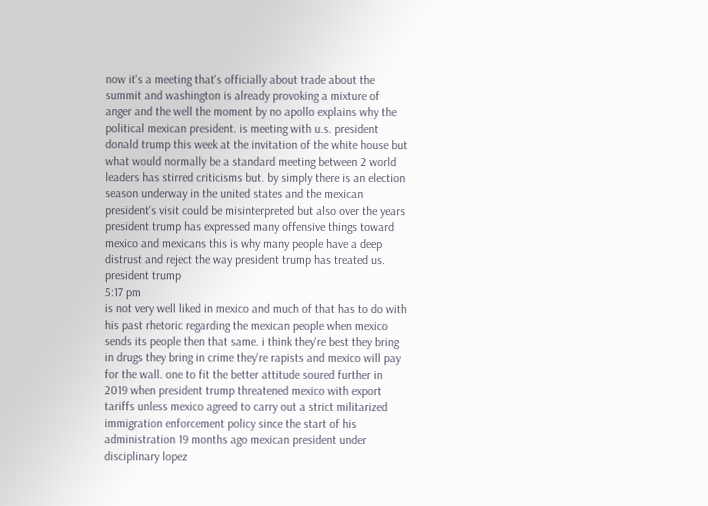now it's a meeting that's officially about trade about the summit and washington is already provoking a mixture of anger and the well the moment by no apollo explains why the political mexican president. is meeting with u.s. president donald trump this week at the invitation of the white house but what would normally be a standard meeting between 2 world leaders has stirred criticisms but. by simply there is an election season underway in the united states and the mexican president's visit could be misinterpreted but also over the years president trump has expressed many offensive things toward mexico and mexicans this is why many people have a deep distrust and reject the way president trump has treated us. president trump
5:17 pm
is not very well liked in mexico and much of that has to do with his past rhetoric regarding the mexican people when mexico sends its people then that same. i think they're best they bring in drugs they bring in crime they're rapists and mexico will pay for the wall. one to fit the better attitude soured further in 2019 when president trump threatened mexico with export tariffs unless mexico agreed to carry out a strict militarized immigration enforcement policy since the start of his administration 19 months ago mexican president under disciplinary lopez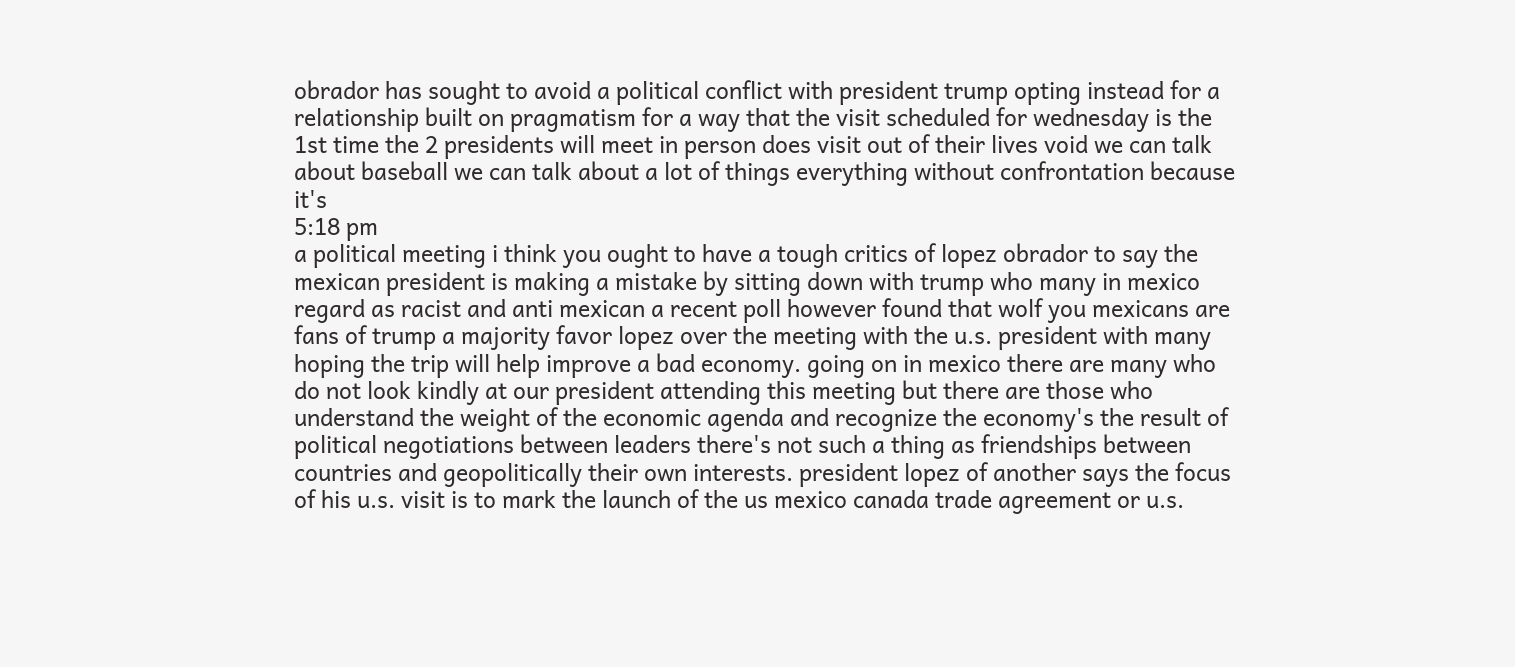obrador has sought to avoid a political conflict with president trump opting instead for a relationship built on pragmatism for a way that the visit scheduled for wednesday is the 1st time the 2 presidents will meet in person does visit out of their lives void we can talk about baseball we can talk about a lot of things everything without confrontation because it's
5:18 pm
a political meeting i think you ought to have a tough critics of lopez obrador to say the mexican president is making a mistake by sitting down with trump who many in mexico regard as racist and anti mexican a recent poll however found that wolf you mexicans are fans of trump a majority favor lopez over the meeting with the u.s. president with many hoping the trip will help improve a bad economy. going on in mexico there are many who do not look kindly at our president attending this meeting but there are those who understand the weight of the economic agenda and recognize the economy's the result of political negotiations between leaders there's not such a thing as friendships between countries and geopolitically their own interests. president lopez of another says the focus of his u.s. visit is to mark the launch of the us mexico canada trade agreement or u.s.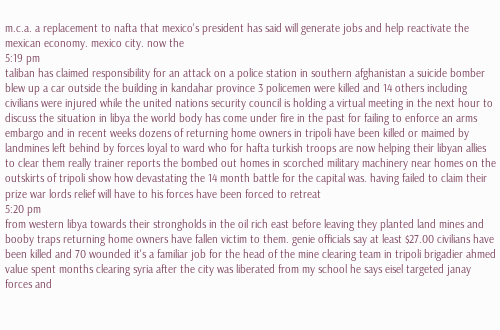m.c.a. a replacement to nafta that mexico's president has said will generate jobs and help reactivate the mexican economy. mexico city. now the
5:19 pm
taliban has claimed responsibility for an attack on a police station in southern afghanistan a suicide bomber blew up a car outside the building in kandahar province 3 policemen were killed and 14 others including civilians were injured while the united nations security council is holding a virtual meeting in the next hour to discuss the situation in libya the world body has come under fire in the past for failing to enforce an arms embargo and in recent weeks dozens of returning home owners in tripoli have been killed or maimed by landmines left behind by forces loyal to ward who for hafta turkish troops are now helping their libyan allies to clear them really trainer reports the bombed out homes in scorched military machinery near homes on the outskirts of tripoli show how devastating the 14 month battle for the capital was. having failed to claim their prize war lords relief will have to his forces have been forced to retreat
5:20 pm
from western libya towards their strongholds in the oil rich east before leaving they planted land mines and booby traps returning home owners have fallen victim to them. genie officials say at least $27.00 civilians have been killed and 70 wounded it's a familiar job for the head of the mine clearing team in tripoli brigadier ahmed value spent months clearing syria after the city was liberated from my school he says eisel targeted janay forces and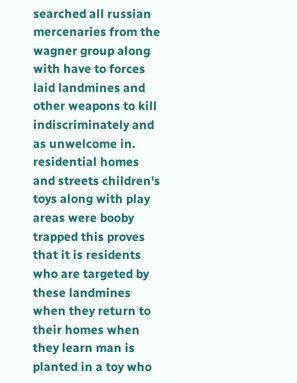searched all russian mercenaries from the wagner group along with have to forces laid landmines and other weapons to kill indiscriminately and as unwelcome in. residential homes and streets children's toys along with play areas were booby trapped this proves that it is residents who are targeted by these landmines when they return to their homes when they learn man is planted in a toy who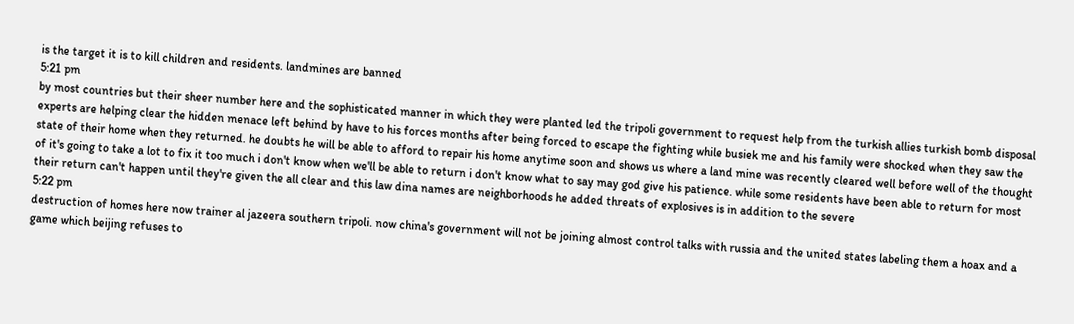is the target it is to kill children and residents. landmines are banned
5:21 pm
by most countries but their sheer number here and the sophisticated manner in which they were planted led the tripoli government to request help from the turkish allies turkish bomb disposal experts are helping clear the hidden menace left behind by have to his forces months after being forced to escape the fighting while busiek me and his family were shocked when they saw the state of their home when they returned. he doubts he will be able to afford to repair his home anytime soon and shows us where a land mine was recently cleared well before well of the thought of it's going to take a lot to fix it too much i don't know when we'll be able to return i don't know what to say may god give his patience. while some residents have been able to return for most their return can't happen until they're given the all clear and this law dina names are neighborhoods he added threats of explosives is in addition to the severe
5:22 pm
destruction of homes here now trainer al jazeera southern tripoli. now china's government will not be joining almost control talks with russia and the united states labeling them a hoax and a game which beijing refuses to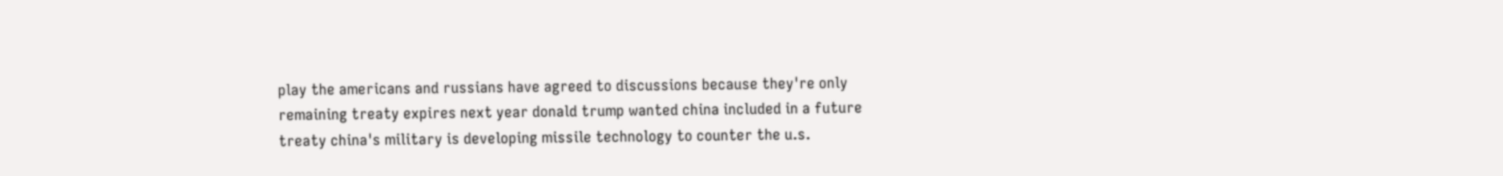play the americans and russians have agreed to discussions because they're only remaining treaty expires next year donald trump wanted china included in a future treaty china's military is developing missile technology to counter the u.s.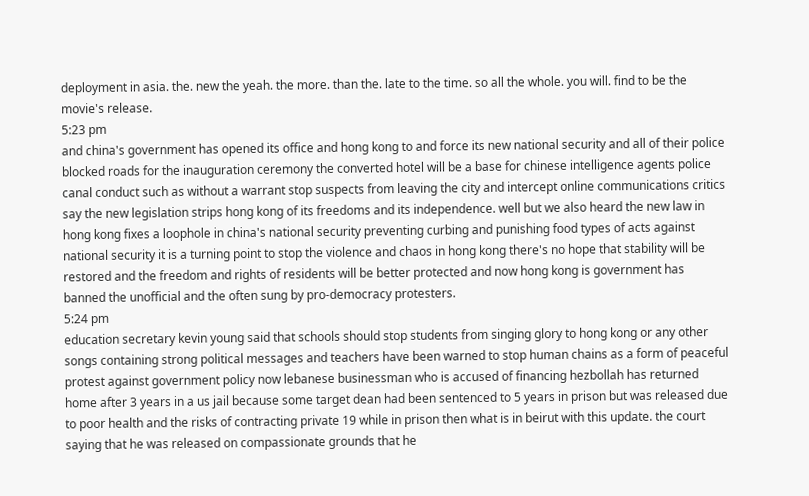deployment in asia. the. new the yeah. the more. than the. late to the time. so all the whole. you will. find to be the movie's release.
5:23 pm
and china's government has opened its office and hong kong to and force its new national security and all of their police blocked roads for the inauguration ceremony the converted hotel will be a base for chinese intelligence agents police canal conduct such as without a warrant stop suspects from leaving the city and intercept online communications critics say the new legislation strips hong kong of its freedoms and its independence. well but we also heard the new law in hong kong fixes a loophole in china's national security preventing curbing and punishing food types of acts against national security it is a turning point to stop the violence and chaos in hong kong there's no hope that stability will be restored and the freedom and rights of residents will be better protected and now hong kong is government has banned the unofficial and the often sung by pro-democracy protesters.
5:24 pm
education secretary kevin young said that schools should stop students from singing glory to hong kong or any other songs containing strong political messages and teachers have been warned to stop human chains as a form of peaceful protest against government policy now lebanese businessman who is accused of financing hezbollah has returned home after 3 years in a us jail because some target dean had been sentenced to 5 years in prison but was released due to poor health and the risks of contracting private 19 while in prison then what is in beirut with this update. the court saying that he was released on compassionate grounds that he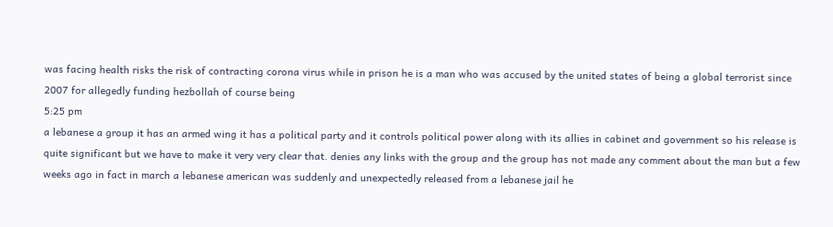was facing health risks the risk of contracting corona virus while in prison he is a man who was accused by the united states of being a global terrorist since 2007 for allegedly funding hezbollah of course being
5:25 pm
a lebanese a group it has an armed wing it has a political party and it controls political power along with its allies in cabinet and government so his release is quite significant but we have to make it very very clear that. denies any links with the group and the group has not made any comment about the man but a few weeks ago in fact in march a lebanese american was suddenly and unexpectedly released from a lebanese jail he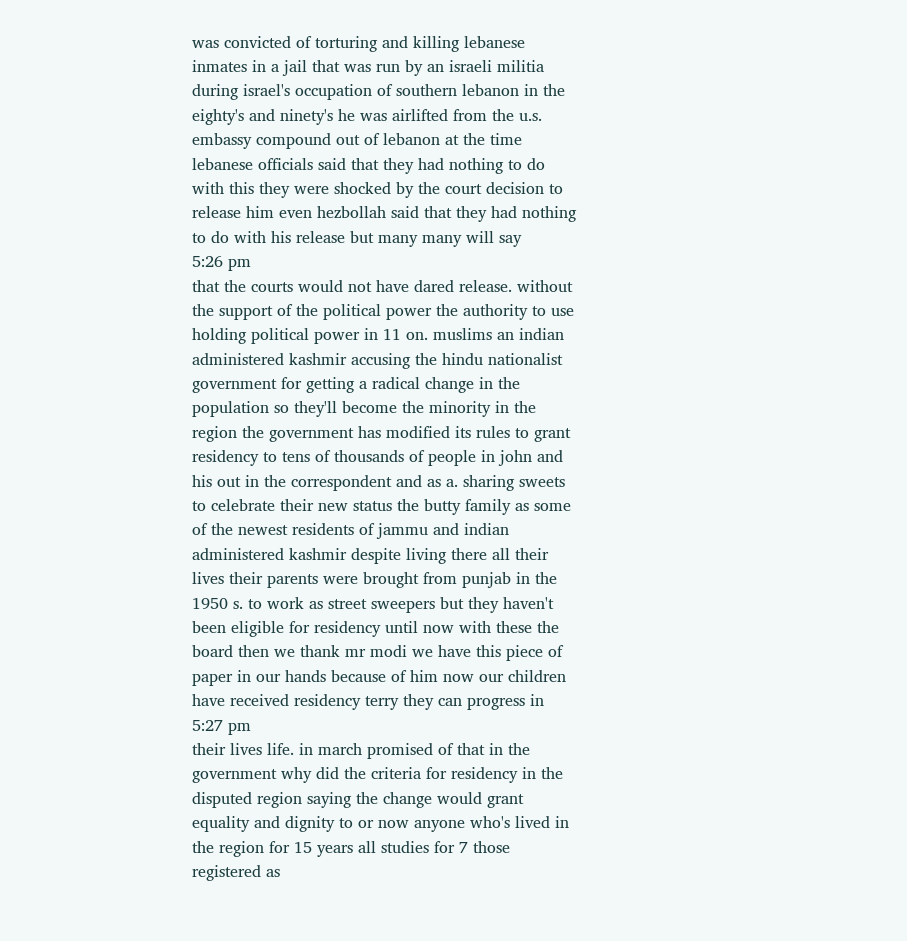was convicted of torturing and killing lebanese inmates in a jail that was run by an israeli militia during israel's occupation of southern lebanon in the eighty's and ninety's he was airlifted from the u.s. embassy compound out of lebanon at the time lebanese officials said that they had nothing to do with this they were shocked by the court decision to release him even hezbollah said that they had nothing to do with his release but many many will say
5:26 pm
that the courts would not have dared release. without the support of the political power the authority to use holding political power in 11 on. muslims an indian administered kashmir accusing the hindu nationalist government for getting a radical change in the population so they'll become the minority in the region the government has modified its rules to grant residency to tens of thousands of people in john and his out in the correspondent and as a. sharing sweets to celebrate their new status the butty family as some of the newest residents of jammu and indian administered kashmir despite living there all their lives their parents were brought from punjab in the 1950 s. to work as street sweepers but they haven't been eligible for residency until now with these the board then we thank mr modi we have this piece of paper in our hands because of him now our children have received residency terry they can progress in
5:27 pm
their lives life. in march promised of that in the government why did the criteria for residency in the disputed region saying the change would grant equality and dignity to or now anyone who's lived in the region for 15 years all studies for 7 those registered as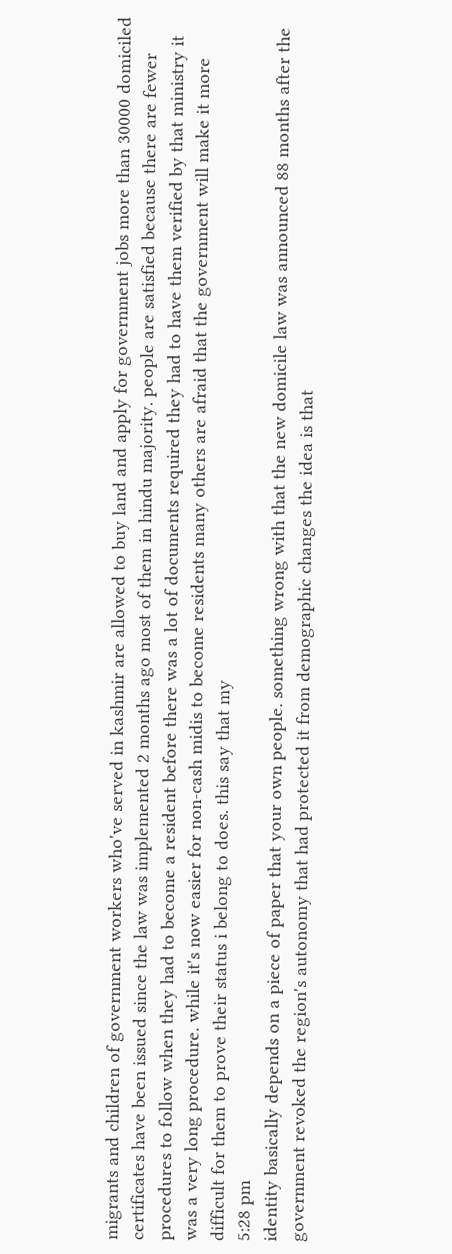migrants and children of government workers who've served in kashmir are allowed to buy land and apply for government jobs more than 30000 domiciled certificates have been issued since the law was implemented 2 months ago most of them in hindu majority. people are satisfied because there are fewer procedures to follow when they had to become a resident before there was a lot of documents required they had to have them verified by that ministry it was a very long procedure. while it's now easier for non-cash midis to become residents many others are afraid that the government will make it more difficult for them to prove their status i belong to does. this say that my
5:28 pm
identity basically depends on a piece of paper that your own people. something wrong with that the new domicile law was announced 88 months after the government revoked the region's autonomy that had protected it from demographic changes the idea is that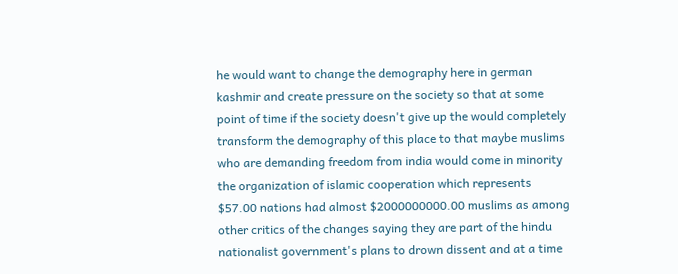he would want to change the demography here in german kashmir and create pressure on the society so that at some point of time if the society doesn't give up the would completely transform the demography of this place to that maybe muslims who are demanding freedom from india would come in minority the organization of islamic cooperation which represents $57.00 nations had almost $2000000000.00 muslims as among other critics of the changes saying they are part of the hindu nationalist government's plans to drown dissent and at a time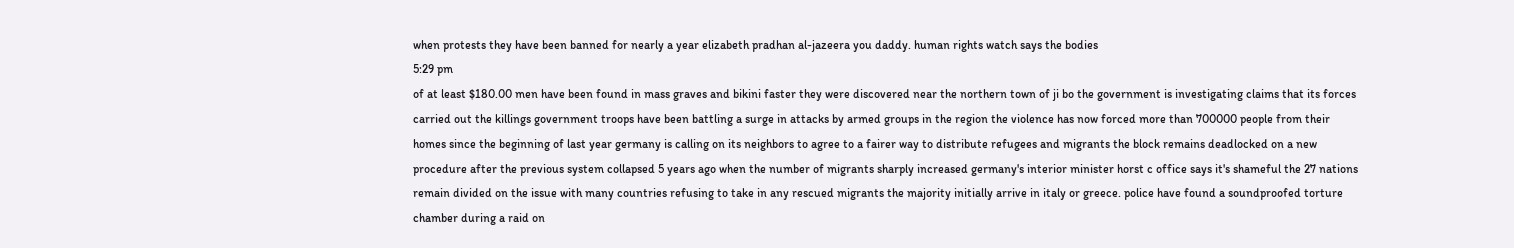when protests they have been banned for nearly a year elizabeth pradhan al-jazeera you daddy. human rights watch says the bodies
5:29 pm
of at least $180.00 men have been found in mass graves and bikini faster they were discovered near the northern town of ji bo the government is investigating claims that its forces carried out the killings government troops have been battling a surge in attacks by armed groups in the region the violence has now forced more than 700000 people from their homes since the beginning of last year germany is calling on its neighbors to agree to a fairer way to distribute refugees and migrants the block remains deadlocked on a new procedure after the previous system collapsed 5 years ago when the number of migrants sharply increased germany's interior minister horst c office says it's shameful the 27 nations remain divided on the issue with many countries refusing to take in any rescued migrants the majority initially arrive in italy or greece. police have found a soundproofed torture chamber during a raid on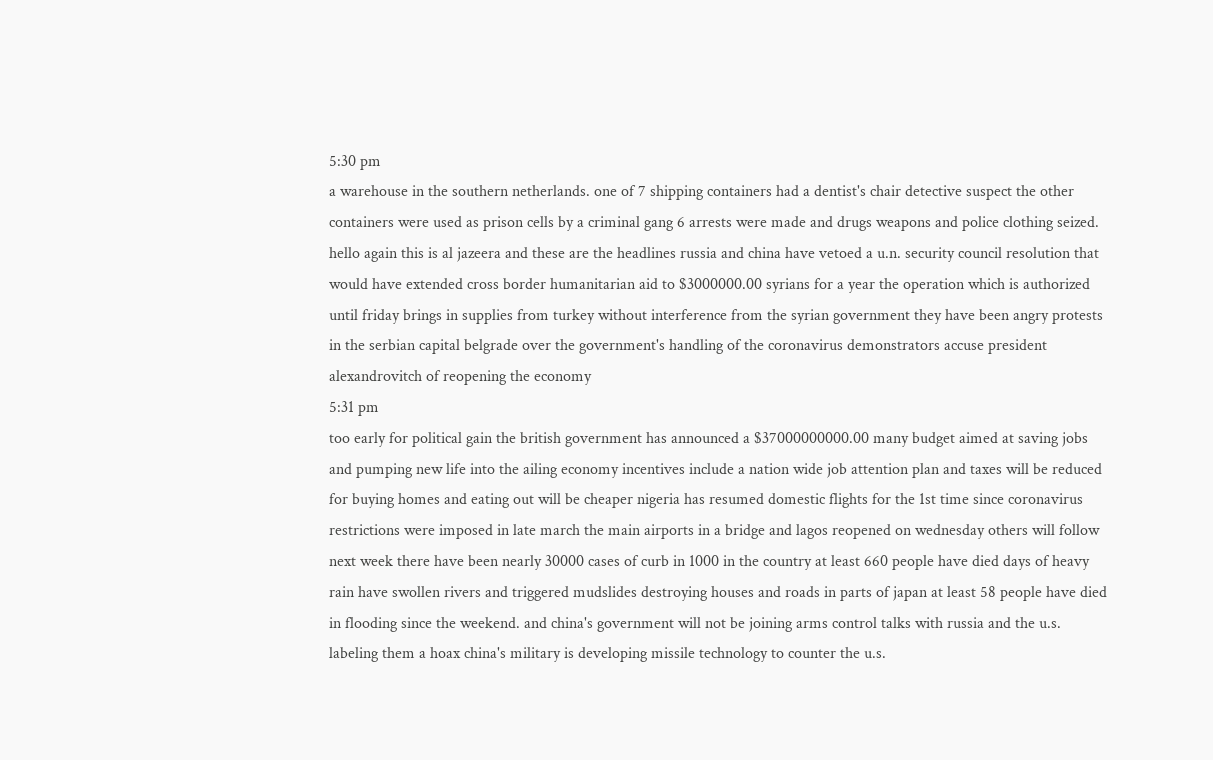5:30 pm
a warehouse in the southern netherlands. one of 7 shipping containers had a dentist's chair detective suspect the other containers were used as prison cells by a criminal gang 6 arrests were made and drugs weapons and police clothing seized. hello again this is al jazeera and these are the headlines russia and china have vetoed a u.n. security council resolution that would have extended cross border humanitarian aid to $3000000.00 syrians for a year the operation which is authorized until friday brings in supplies from turkey without interference from the syrian government they have been angry protests in the serbian capital belgrade over the government's handling of the coronavirus demonstrators accuse president alexandrovitch of reopening the economy
5:31 pm
too early for political gain the british government has announced a $37000000000.00 many budget aimed at saving jobs and pumping new life into the ailing economy incentives include a nation wide job attention plan and taxes will be reduced for buying homes and eating out will be cheaper nigeria has resumed domestic flights for the 1st time since coronavirus restrictions were imposed in late march the main airports in a bridge and lagos reopened on wednesday others will follow next week there have been nearly 30000 cases of curb in 1000 in the country at least 660 people have died days of heavy rain have swollen rivers and triggered mudslides destroying houses and roads in parts of japan at least 58 people have died in flooding since the weekend. and china's government will not be joining arms control talks with russia and the u.s. labeling them a hoax china's military is developing missile technology to counter the u.s.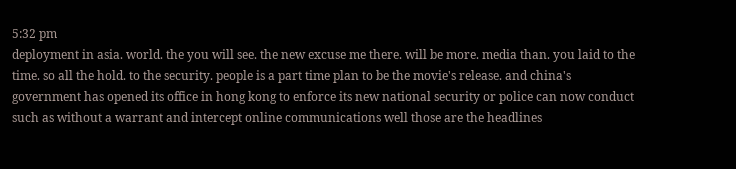5:32 pm
deployment in asia. world. the you will see. the new excuse me there. will be more. media than. you laid to the time. so all the hold. to the security. people is a part time plan to be the movie's release. and china's government has opened its office in hong kong to enforce its new national security or police can now conduct such as without a warrant and intercept online communications well those are the headlines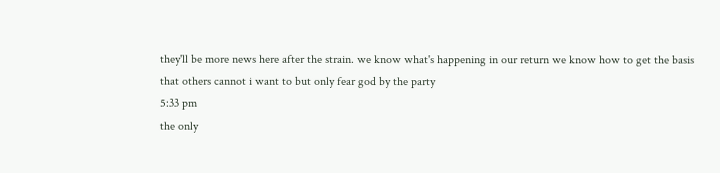they'll be more news here after the strain. we know what's happening in our return we know how to get the basis that others cannot i want to but only fear god by the party
5:33 pm
the only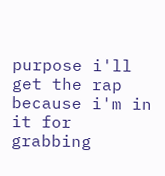purpose i'll get the rap because i'm in it for grabbing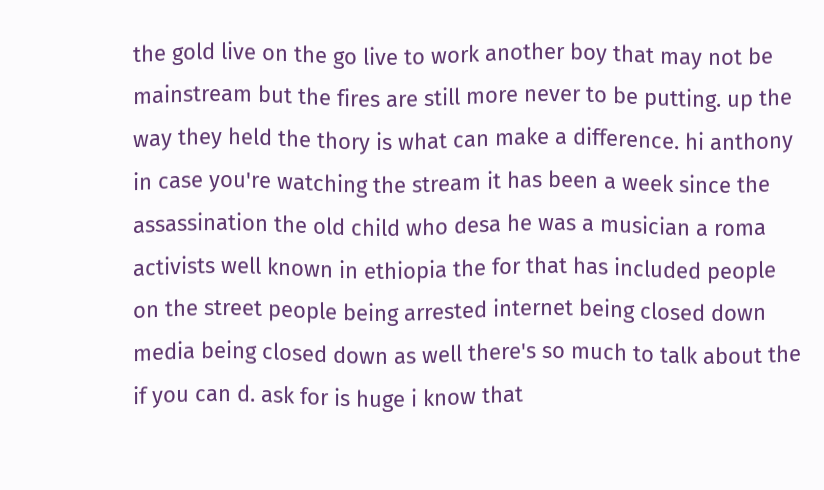the gold live on the go live to work another boy that may not be mainstream but the fires are still more never to be putting. up the way they held the thory is what can make a difference. hi anthony in case you're watching the stream it has been a week since the assassination the old child who desa he was a musician a roma activists well known in ethiopia the for that has included people on the street people being arrested internet being closed down media being closed down as well there's so much to talk about the if you can d. ask for is huge i know that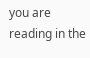you are reading in the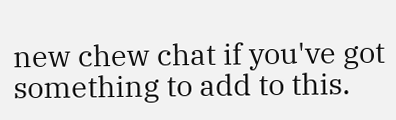new chew chat if you've got something to add to this.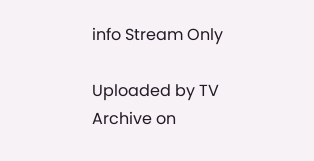info Stream Only

Uploaded by TV Archive on